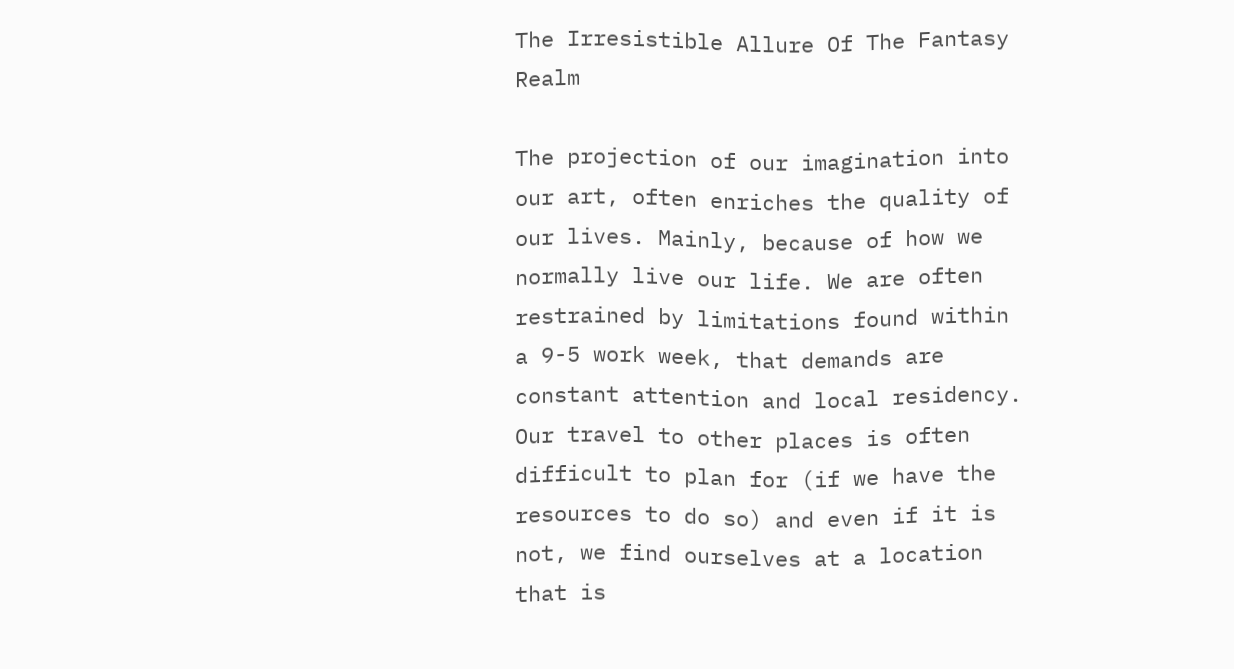The Irresistible Allure Of The Fantasy Realm

The projection of our imagination into our art, often enriches the quality of our lives. Mainly, because of how we normally live our life. We are often restrained by limitations found within a 9-5 work week, that demands are constant attention and local residency. Our travel to other places is often difficult to plan for (if we have the resources to do so) and even if it is not, we find ourselves at a location that is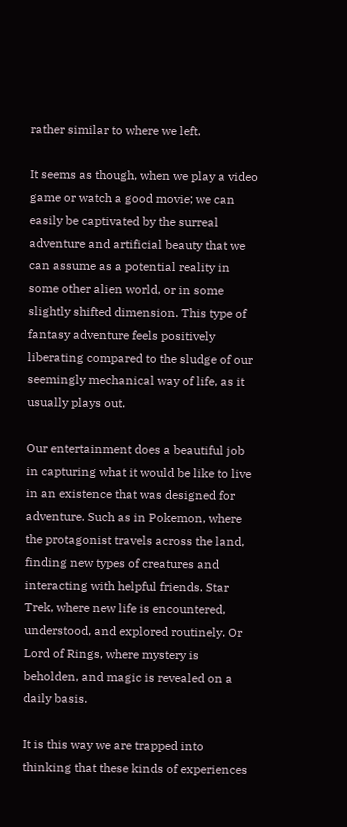rather similar to where we left.

It seems as though, when we play a video game or watch a good movie; we can easily be captivated by the surreal adventure and artificial beauty that we can assume as a potential reality in some other alien world, or in some slightly shifted dimension. This type of fantasy adventure feels positively liberating compared to the sludge of our seemingly mechanical way of life, as it usually plays out.

Our entertainment does a beautiful job in capturing what it would be like to live in an existence that was designed for adventure. Such as in Pokemon, where the protagonist travels across the land, finding new types of creatures and interacting with helpful friends. Star Trek, where new life is encountered, understood, and explored routinely. Or Lord of Rings, where mystery is beholden, and magic is revealed on a daily basis.

It is this way we are trapped into thinking that these kinds of experiences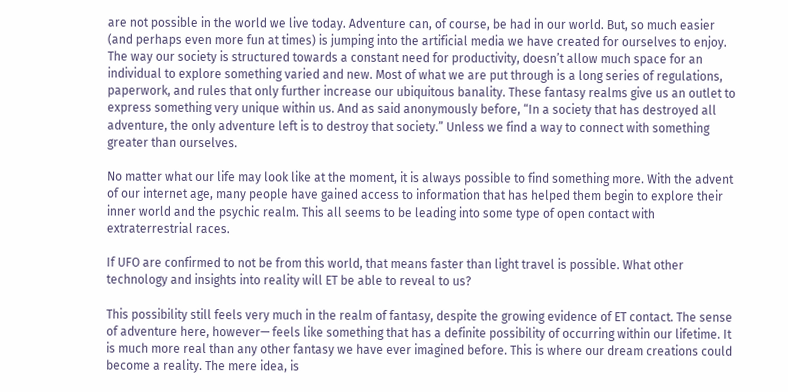are not possible in the world we live today. Adventure can, of course, be had in our world. But, so much easier (and perhaps even more fun at times) is jumping into the artificial media we have created for ourselves to enjoy. The way our society is structured towards a constant need for productivity, doesn’t allow much space for an individual to explore something varied and new. Most of what we are put through is a long series of regulations, paperwork, and rules that only further increase our ubiquitous banality. These fantasy realms give us an outlet to express something very unique within us. And as said anonymously before, “In a society that has destroyed all adventure, the only adventure left is to destroy that society.” Unless we find a way to connect with something greater than ourselves.

No matter what our life may look like at the moment, it is always possible to find something more. With the advent of our internet age, many people have gained access to information that has helped them begin to explore their inner world and the psychic realm. This all seems to be leading into some type of open contact with extraterrestrial races.

If UFO are confirmed to not be from this world, that means faster than light travel is possible. What other technology and insights into reality will ET be able to reveal to us?

This possibility still feels very much in the realm of fantasy, despite the growing evidence of ET contact. The sense of adventure here, however— feels like something that has a definite possibility of occurring within our lifetime. It is much more real than any other fantasy we have ever imagined before. This is where our dream creations could become a reality. The mere idea, is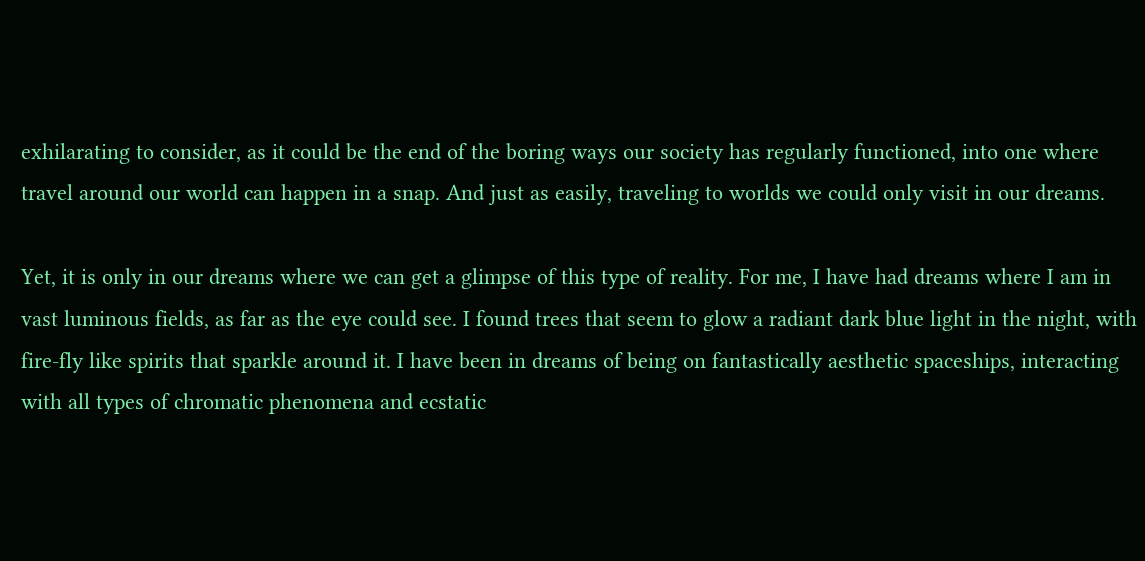exhilarating to consider, as it could be the end of the boring ways our society has regularly functioned, into one where travel around our world can happen in a snap. And just as easily, traveling to worlds we could only visit in our dreams.

Yet, it is only in our dreams where we can get a glimpse of this type of reality. For me, I have had dreams where I am in vast luminous fields, as far as the eye could see. I found trees that seem to glow a radiant dark blue light in the night, with fire-fly like spirits that sparkle around it. I have been in dreams of being on fantastically aesthetic spaceships, interacting with all types of chromatic phenomena and ecstatic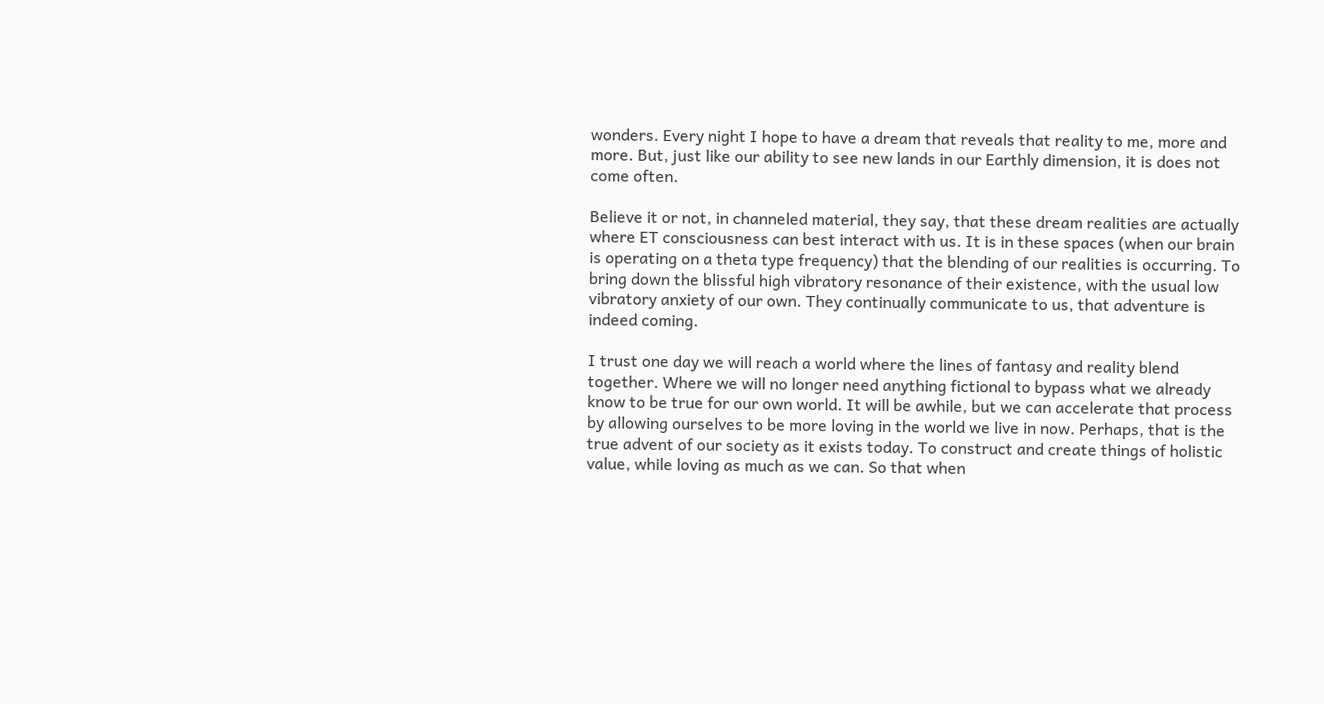wonders. Every night I hope to have a dream that reveals that reality to me, more and more. But, just like our ability to see new lands in our Earthly dimension, it is does not come often.

Believe it or not, in channeled material, they say, that these dream realities are actually where ET consciousness can best interact with us. It is in these spaces (when our brain is operating on a theta type frequency) that the blending of our realities is occurring. To bring down the blissful high vibratory resonance of their existence, with the usual low vibratory anxiety of our own. They continually communicate to us, that adventure is indeed coming.

I trust one day we will reach a world where the lines of fantasy and reality blend together. Where we will no longer need anything fictional to bypass what we already know to be true for our own world. It will be awhile, but we can accelerate that process by allowing ourselves to be more loving in the world we live in now. Perhaps, that is the true advent of our society as it exists today. To construct and create things of holistic value, while loving as much as we can. So that when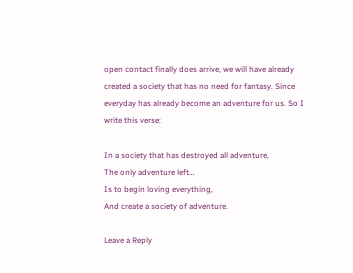open contact finally does arrive, we will have already created a society that has no need for fantasy. Since everyday has already become an adventure for us. So I write this verse:

In a society that has destroyed all adventure,
The only adventure left…
Is to begin loving everything,
And create a society of adventure.

Leave a Reply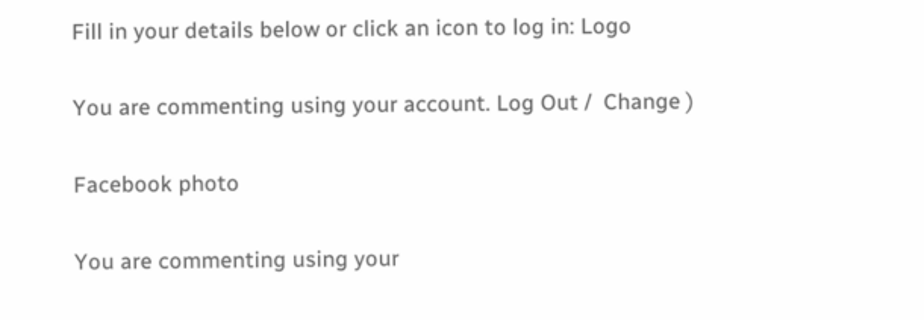Fill in your details below or click an icon to log in: Logo

You are commenting using your account. Log Out /  Change )

Facebook photo

You are commenting using your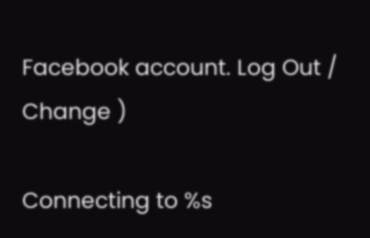Facebook account. Log Out /  Change )

Connecting to %s